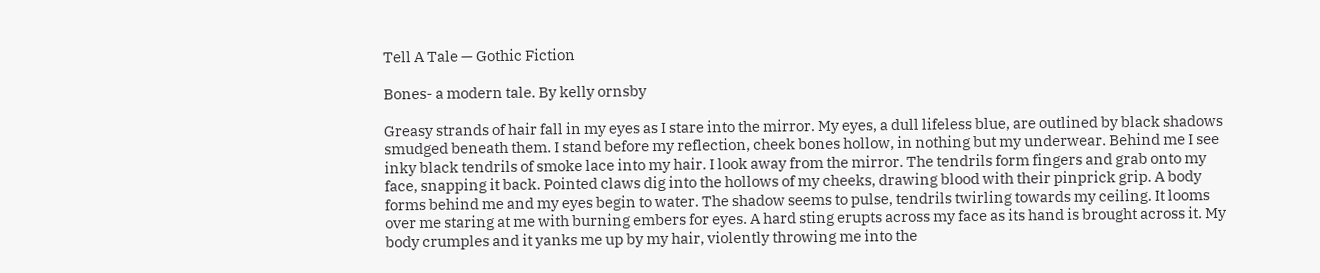Tell A Tale — Gothic Fiction

Bones- a modern tale. By kelly ornsby

Greasy strands of hair fall in my eyes as I stare into the mirror. My eyes, a dull lifeless blue, are outlined by black shadows smudged beneath them. I stand before my reflection, cheek bones hollow, in nothing but my underwear. Behind me I see inky black tendrils of smoke lace into my hair. I look away from the mirror. The tendrils form fingers and grab onto my face, snapping it back. Pointed claws dig into the hollows of my cheeks, drawing blood with their pinprick grip. A body forms behind me and my eyes begin to water. The shadow seems to pulse, tendrils twirling towards my ceiling. It looms over me staring at me with burning embers for eyes. A hard sting erupts across my face as its hand is brought across it. My body crumples and it yanks me up by my hair, violently throwing me into the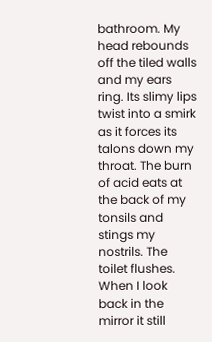bathroom. My head rebounds off the tiled walls and my ears ring. Its slimy lips twist into a smirk as it forces its talons down my throat. The burn of acid eats at the back of my tonsils and stings my nostrils. The toilet flushes. When I look back in the mirror it still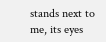stands next to me, its eyes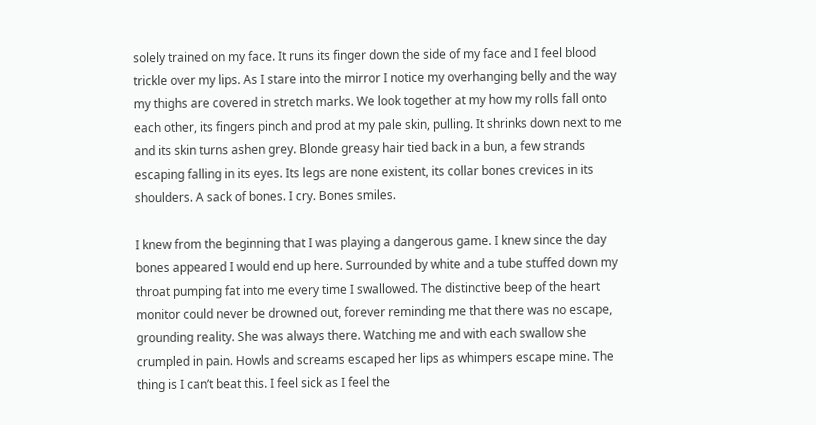solely trained on my face. It runs its finger down the side of my face and I feel blood trickle over my lips. As I stare into the mirror I notice my overhanging belly and the way my thighs are covered in stretch marks. We look together at my how my rolls fall onto each other, its fingers pinch and prod at my pale skin, pulling. It shrinks down next to me and its skin turns ashen grey. Blonde greasy hair tied back in a bun, a few strands escaping falling in its eyes. Its legs are none existent, its collar bones crevices in its shoulders. A sack of bones. I cry. Bones smiles.

I knew from the beginning that I was playing a dangerous game. I knew since the day bones appeared I would end up here. Surrounded by white and a tube stuffed down my throat pumping fat into me every time I swallowed. The distinctive beep of the heart monitor could never be drowned out, forever reminding me that there was no escape, grounding reality. She was always there. Watching me and with each swallow she crumpled in pain. Howls and screams escaped her lips as whimpers escape mine. The thing is I can’t beat this. I feel sick as I feel the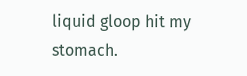liquid gloop hit my stomach.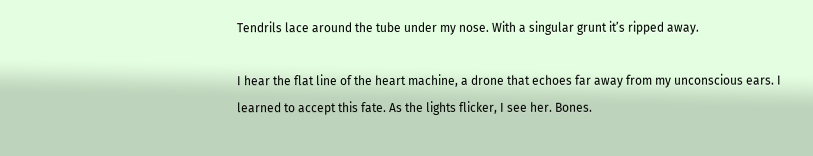Tendrils lace around the tube under my nose. With a singular grunt it’s ripped away.

I hear the flat line of the heart machine, a drone that echoes far away from my unconscious ears. I learned to accept this fate. As the lights flicker, I see her. Bones.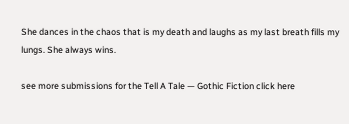She dances in the chaos that is my death and laughs as my last breath fills my lungs. She always wins.

see more submissions for the Tell A Tale — Gothic Fiction click here